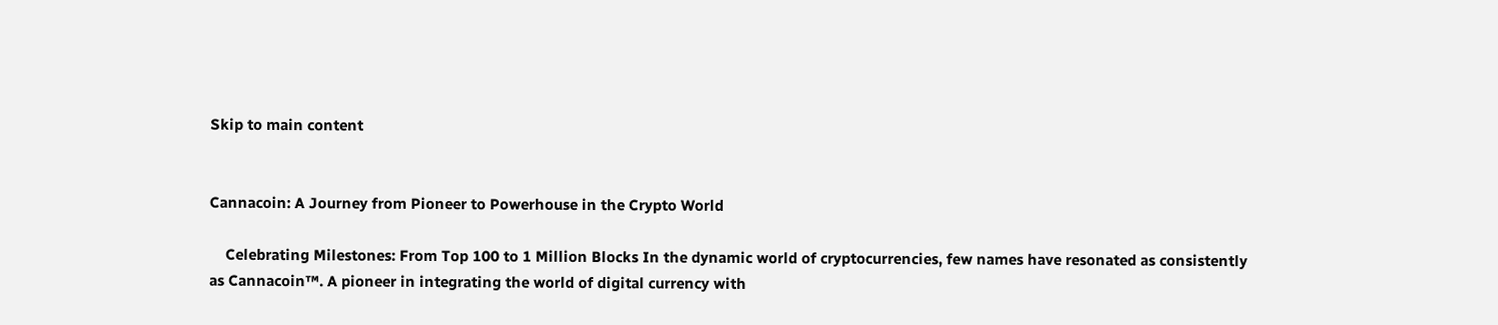Skip to main content


Cannacoin: A Journey from Pioneer to Powerhouse in the Crypto World

    Celebrating Milestones: From Top 100 to 1 Million Blocks In the dynamic world of cryptocurrencies, few names have resonated as consistently as Cannacoin™. A pioneer in integrating the world of digital currency with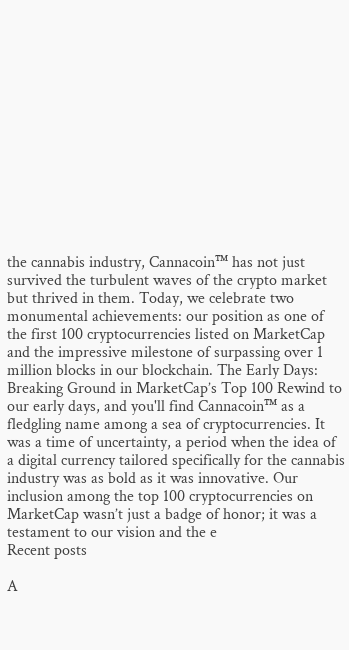the cannabis industry, Cannacoin™ has not just survived the turbulent waves of the crypto market but thrived in them. Today, we celebrate two monumental achievements: our position as one of the first 100 cryptocurrencies listed on MarketCap and the impressive milestone of surpassing over 1 million blocks in our blockchain. The Early Days: Breaking Ground in MarketCap’s Top 100 Rewind to our early days, and you'll find Cannacoin™ as a fledgling name among a sea of cryptocurrencies. It was a time of uncertainty, a period when the idea of a digital currency tailored specifically for the cannabis industry was as bold as it was innovative. Our inclusion among the top 100 cryptocurrencies on MarketCap wasn’t just a badge of honor; it was a testament to our vision and the e
Recent posts

A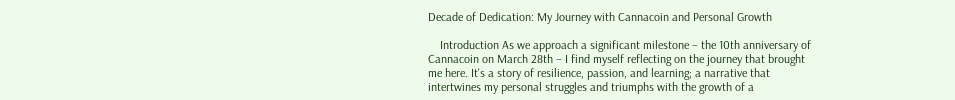Decade of Dedication: My Journey with Cannacoin and Personal Growth

    Introduction As we approach a significant milestone – the 10th anniversary of Cannacoin on March 28th – I find myself reflecting on the journey that brought me here. It's a story of resilience, passion, and learning; a narrative that intertwines my personal struggles and triumphs with the growth of a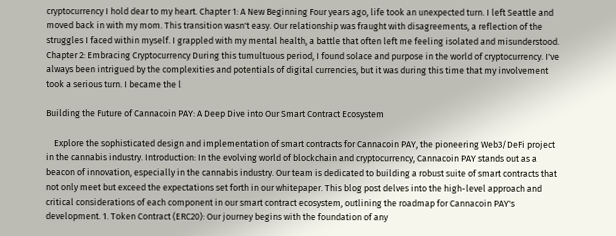cryptocurrency I hold dear to my heart. Chapter 1: A New Beginning Four years ago, life took an unexpected turn. I left Seattle and moved back in with my mom. This transition wasn't easy. Our relationship was fraught with disagreements, a reflection of the struggles I faced within myself. I grappled with my mental health, a battle that often left me feeling isolated and misunderstood. Chapter 2: Embracing Cryptocurrency During this tumultuous period, I found solace and purpose in the world of cryptocurrency. I've always been intrigued by the complexities and potentials of digital currencies, but it was during this time that my involvement took a serious turn. I became the l

Building the Future of Cannacoin PAY: A Deep Dive into Our Smart Contract Ecosystem

    Explore the sophisticated design and implementation of smart contracts for Cannacoin PAY, the pioneering Web3/DeFi project in the cannabis industry. Introduction: In the evolving world of blockchain and cryptocurrency, Cannacoin PAY stands out as a beacon of innovation, especially in the cannabis industry. Our team is dedicated to building a robust suite of smart contracts that not only meet but exceed the expectations set forth in our whitepaper. This blog post delves into the high-level approach and critical considerations of each component in our smart contract ecosystem, outlining the roadmap for Cannacoin PAY's development. 1. Token Contract (ERC20): Our journey begins with the foundation of any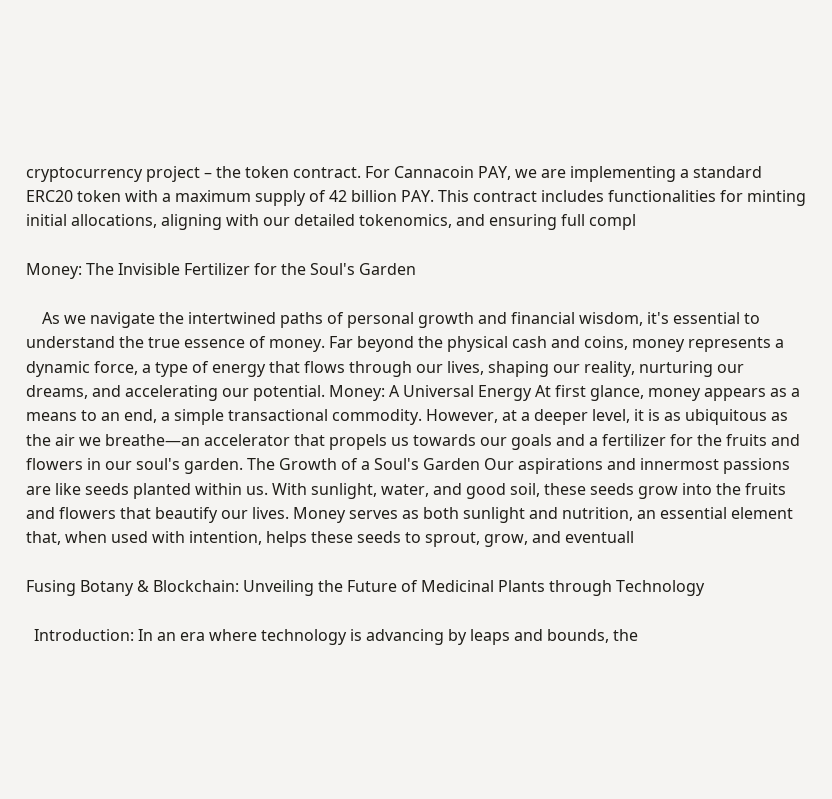cryptocurrency project – the token contract. For Cannacoin PAY, we are implementing a standard ERC20 token with a maximum supply of 42 billion PAY. This contract includes functionalities for minting initial allocations, aligning with our detailed tokenomics, and ensuring full compl

Money: The Invisible Fertilizer for the Soul's Garden

    As we navigate the intertwined paths of personal growth and financial wisdom, it's essential to understand the true essence of money. Far beyond the physical cash and coins, money represents a dynamic force, a type of energy that flows through our lives, shaping our reality, nurturing our dreams, and accelerating our potential. Money: A Universal Energy At first glance, money appears as a means to an end, a simple transactional commodity. However, at a deeper level, it is as ubiquitous as the air we breathe—an accelerator that propels us towards our goals and a fertilizer for the fruits and flowers in our soul's garden. The Growth of a Soul's Garden Our aspirations and innermost passions are like seeds planted within us. With sunlight, water, and good soil, these seeds grow into the fruits and flowers that beautify our lives. Money serves as both sunlight and nutrition, an essential element that, when used with intention, helps these seeds to sprout, grow, and eventuall

Fusing Botany & Blockchain: Unveiling the Future of Medicinal Plants through Technology

  Introduction: In an era where technology is advancing by leaps and bounds, the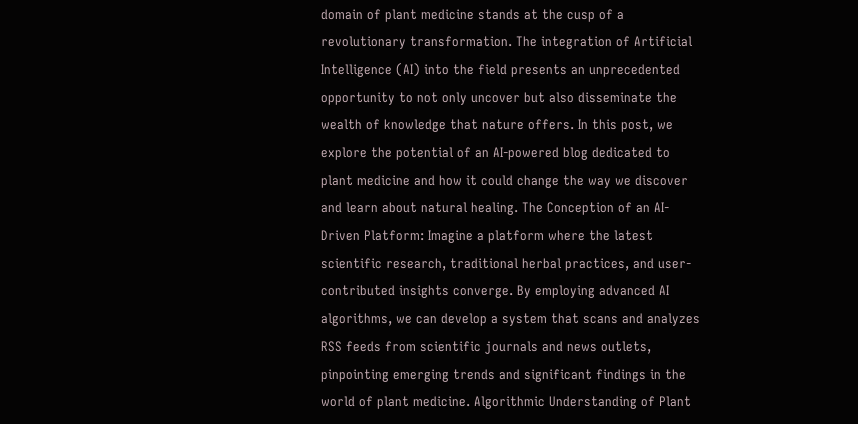domain of plant medicine stands at the cusp of a revolutionary transformation. The integration of Artificial Intelligence (AI) into the field presents an unprecedented opportunity to not only uncover but also disseminate the wealth of knowledge that nature offers. In this post, we explore the potential of an AI-powered blog dedicated to plant medicine and how it could change the way we discover and learn about natural healing. The Conception of an AI-Driven Platform: Imagine a platform where the latest scientific research, traditional herbal practices, and user-contributed insights converge. By employing advanced AI algorithms, we can develop a system that scans and analyzes RSS feeds from scientific journals and news outlets, pinpointing emerging trends and significant findings in the world of plant medicine. Algorithmic Understanding of Plant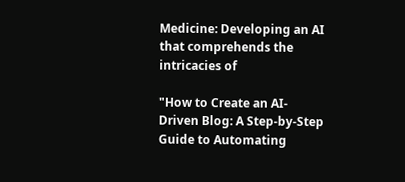Medicine: Developing an AI that comprehends the intricacies of

"How to Create an AI-Driven Blog: A Step-by-Step Guide to Automating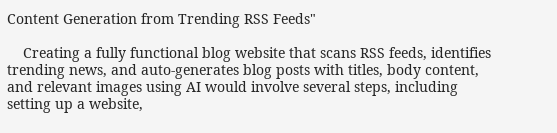Content Generation from Trending RSS Feeds"

    Creating a fully functional blog website that scans RSS feeds, identifies trending news, and auto-generates blog posts with titles, body content, and relevant images using AI would involve several steps, including setting up a website,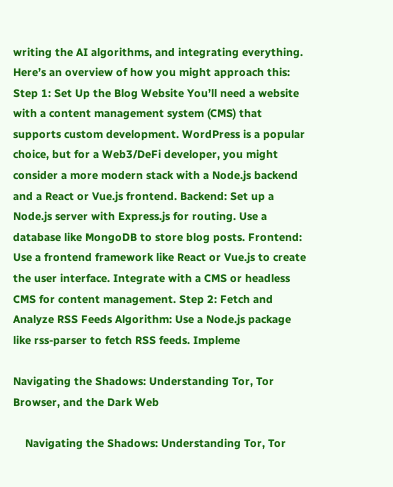writing the AI algorithms, and integrating everything. Here’s an overview of how you might approach this: Step 1: Set Up the Blog Website You’ll need a website with a content management system (CMS) that supports custom development. WordPress is a popular choice, but for a Web3/DeFi developer, you might consider a more modern stack with a Node.js backend and a React or Vue.js frontend. Backend: Set up a Node.js server with Express.js for routing. Use a database like MongoDB to store blog posts. Frontend: Use a frontend framework like React or Vue.js to create the user interface. Integrate with a CMS or headless CMS for content management. Step 2: Fetch and Analyze RSS Feeds Algorithm: Use a Node.js package like rss-parser to fetch RSS feeds. Impleme

Navigating the Shadows: Understanding Tor, Tor Browser, and the Dark Web

    Navigating the Shadows: Understanding Tor, Tor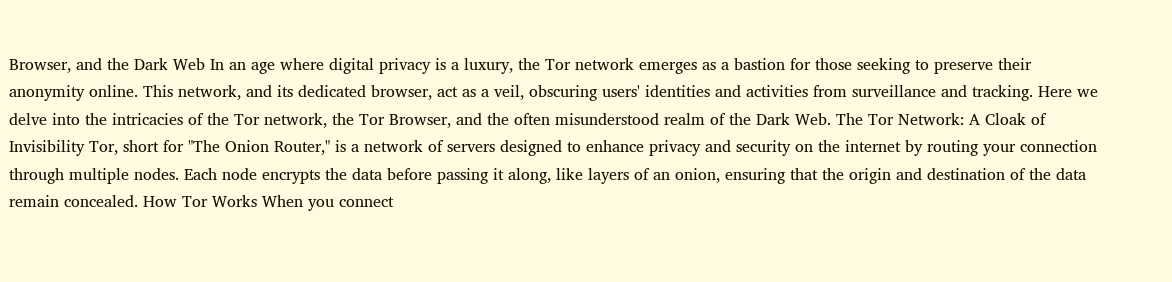Browser, and the Dark Web In an age where digital privacy is a luxury, the Tor network emerges as a bastion for those seeking to preserve their anonymity online. This network, and its dedicated browser, act as a veil, obscuring users' identities and activities from surveillance and tracking. Here we delve into the intricacies of the Tor network, the Tor Browser, and the often misunderstood realm of the Dark Web. The Tor Network: A Cloak of Invisibility Tor, short for "The Onion Router," is a network of servers designed to enhance privacy and security on the internet by routing your connection through multiple nodes. Each node encrypts the data before passing it along, like layers of an onion, ensuring that the origin and destination of the data remain concealed. How Tor Works When you connect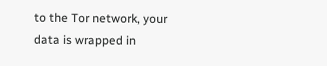to the Tor network, your data is wrapped in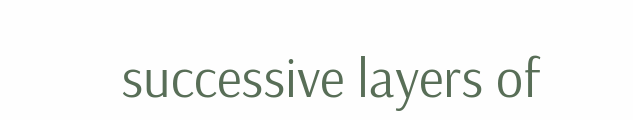successive layers of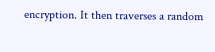encryption. It then traverses a random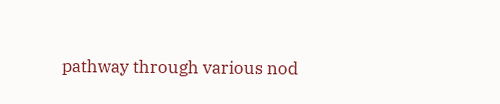pathway through various nod